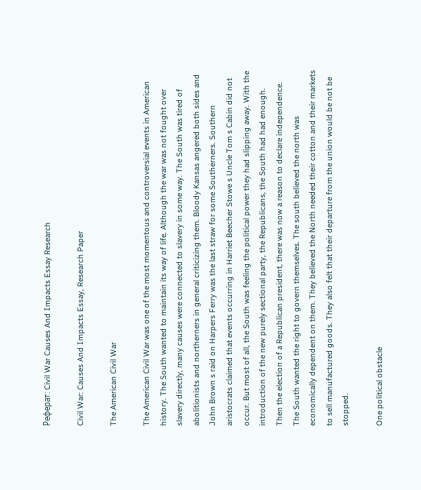Реферат: Civil War Causes And Impacts Essay Research

Civil War: Causes And Impacts Essay, Research Paper

The American Civil War

The American Civil War was one of the most momentous and controversial events in American history. The South wanted to maintain its way of life. Although the war was not fought over slavery directly, many causes were connected to slavery in some way. The South was tired of abolitionists and northerners in general criticizing them. Bloody Kansas angered both sides and John Brown s raid on Harpers Ferry was the last straw for some Southerners. Southern aristocrats claimed that events occurring in Harriet Beecher Stowe s Uncle Tom s Cabin did not occur. But most of all, the South was feeling the political power they had slipping away. With the introduction of the new purely sectional party, the Republicans, the South had had enough. Then the election of a Republican president, there was now a reason to declare independence. The South wanted the right to govern themselves. The south believed the north was economically dependent on them. They believed the North needed their cotton and their markets to sell manufactured goods. They also felt that their departure from the union would be not be stopped.

One political obstacle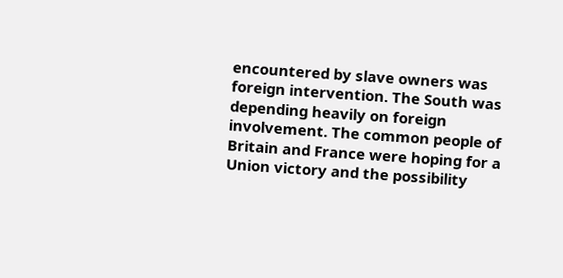encountered by slave owners was foreign intervention. The South was depending heavily on foreign involvement. The common people of Britain and France were hoping for a Union victory and the possibility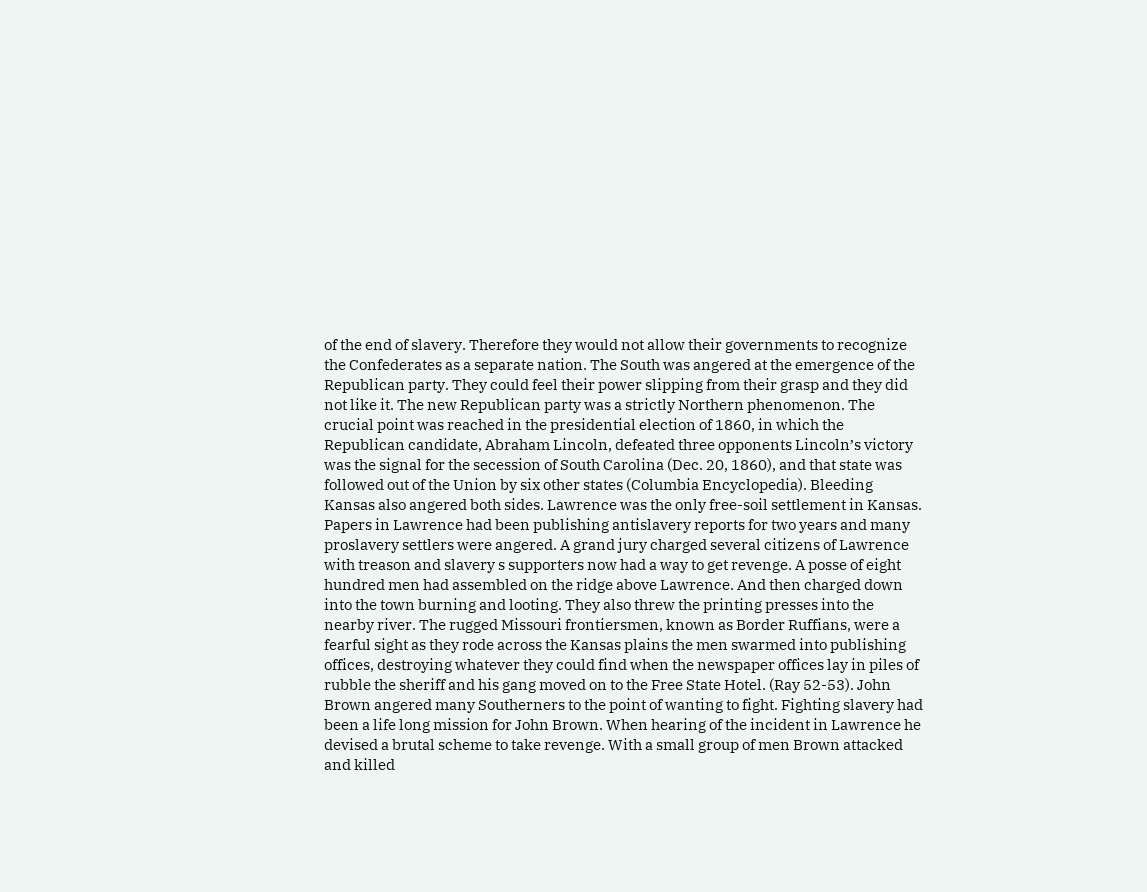of the end of slavery. Therefore they would not allow their governments to recognize the Confederates as a separate nation. The South was angered at the emergence of the Republican party. They could feel their power slipping from their grasp and they did not like it. The new Republican party was a strictly Northern phenomenon. The crucial point was reached in the presidential election of 1860, in which the Republican candidate, Abraham Lincoln, defeated three opponents Lincoln’s victory was the signal for the secession of South Carolina (Dec. 20, 1860), and that state was followed out of the Union by six other states (Columbia Encyclopedia). Bleeding Kansas also angered both sides. Lawrence was the only free-soil settlement in Kansas. Papers in Lawrence had been publishing antislavery reports for two years and many proslavery settlers were angered. A grand jury charged several citizens of Lawrence with treason and slavery s supporters now had a way to get revenge. A posse of eight hundred men had assembled on the ridge above Lawrence. And then charged down into the town burning and looting. They also threw the printing presses into the nearby river. The rugged Missouri frontiersmen, known as Border Ruffians, were a fearful sight as they rode across the Kansas plains the men swarmed into publishing offices, destroying whatever they could find when the newspaper offices lay in piles of rubble the sheriff and his gang moved on to the Free State Hotel. (Ray 52-53). John Brown angered many Southerners to the point of wanting to fight. Fighting slavery had been a life long mission for John Brown. When hearing of the incident in Lawrence he devised a brutal scheme to take revenge. With a small group of men Brown attacked and killed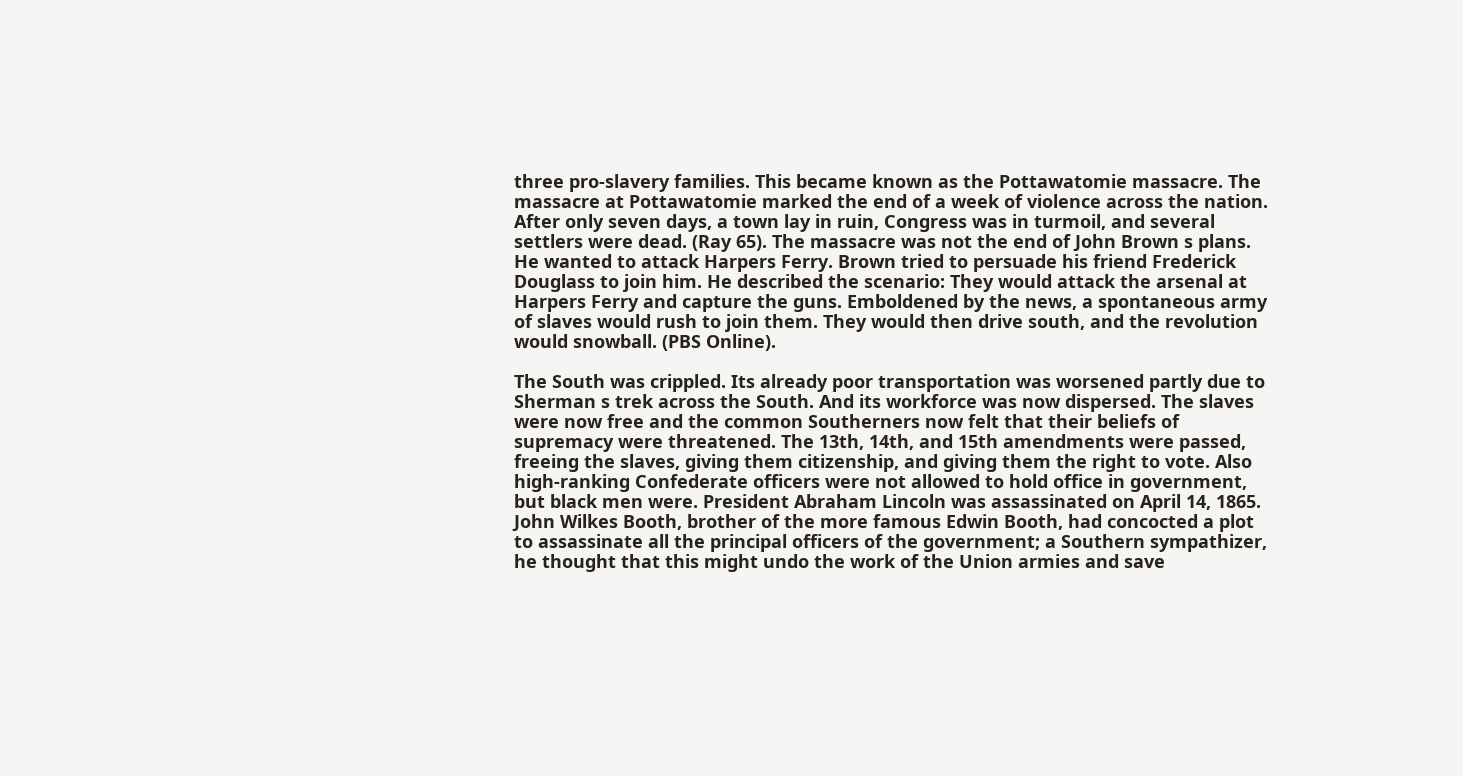three pro-slavery families. This became known as the Pottawatomie massacre. The massacre at Pottawatomie marked the end of a week of violence across the nation. After only seven days, a town lay in ruin, Congress was in turmoil, and several settlers were dead. (Ray 65). The massacre was not the end of John Brown s plans. He wanted to attack Harpers Ferry. Brown tried to persuade his friend Frederick Douglass to join him. He described the scenario: They would attack the arsenal at Harpers Ferry and capture the guns. Emboldened by the news, a spontaneous army of slaves would rush to join them. They would then drive south, and the revolution would snowball. (PBS Online).

The South was crippled. Its already poor transportation was worsened partly due to Sherman s trek across the South. And its workforce was now dispersed. The slaves were now free and the common Southerners now felt that their beliefs of supremacy were threatened. The 13th, 14th, and 15th amendments were passed, freeing the slaves, giving them citizenship, and giving them the right to vote. Also high-ranking Confederate officers were not allowed to hold office in government, but black men were. President Abraham Lincoln was assassinated on April 14, 1865. John Wilkes Booth, brother of the more famous Edwin Booth, had concocted a plot to assassinate all the principal officers of the government; a Southern sympathizer, he thought that this might undo the work of the Union armies and save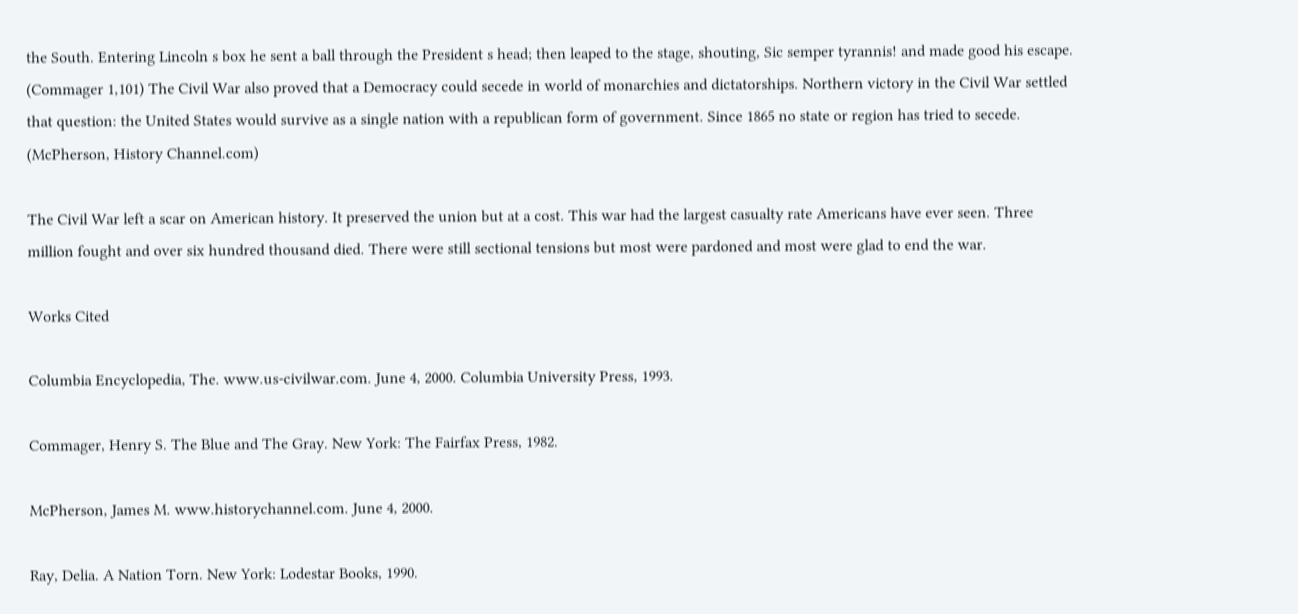the South. Entering Lincoln s box he sent a ball through the President s head; then leaped to the stage, shouting, Sic semper tyrannis! and made good his escape. (Commager 1,101) The Civil War also proved that a Democracy could secede in world of monarchies and dictatorships. Northern victory in the Civil War settled that question: the United States would survive as a single nation with a republican form of government. Since 1865 no state or region has tried to secede. (McPherson, History Channel.com)

The Civil War left a scar on American history. It preserved the union but at a cost. This war had the largest casualty rate Americans have ever seen. Three million fought and over six hundred thousand died. There were still sectional tensions but most were pardoned and most were glad to end the war.

Works Cited

Columbia Encyclopedia, The. www.us-civilwar.com. June 4, 2000. Columbia University Press, 1993.

Commager, Henry S. The Blue and The Gray. New York: The Fairfax Press, 1982.

McPherson, James M. www.historychannel.com. June 4, 2000.

Ray, Delia. A Nation Torn. New York: Lodestar Books, 1990.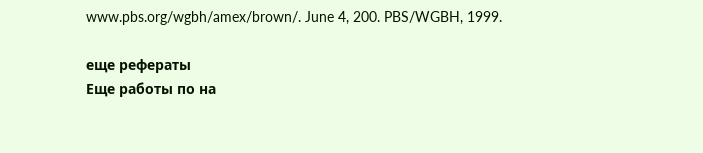www.pbs.org/wgbh/amex/brown/. June 4, 200. PBS/WGBH, 1999.

еще рефераты
Еще работы по на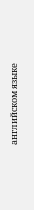английском языке